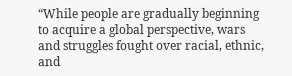“While people are gradually beginning to acquire a global perspective, wars and struggles fought over racial, ethnic, and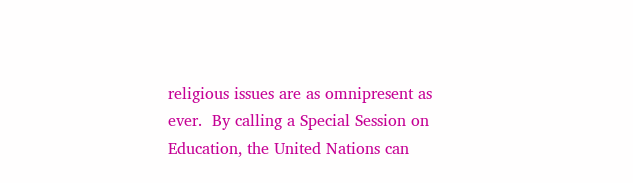religious issues are as omnipresent as ever.  By calling a Special Session on Education, the United Nations can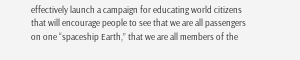effectively launch a campaign for educating world citizens that will encourage people to see that we are all passengers on one “spaceship Earth,” that we are all members of the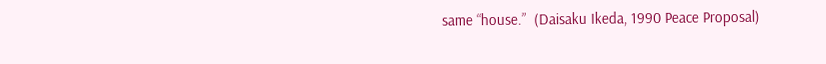same “house.”  (Daisaku Ikeda, 1990 Peace Proposal)